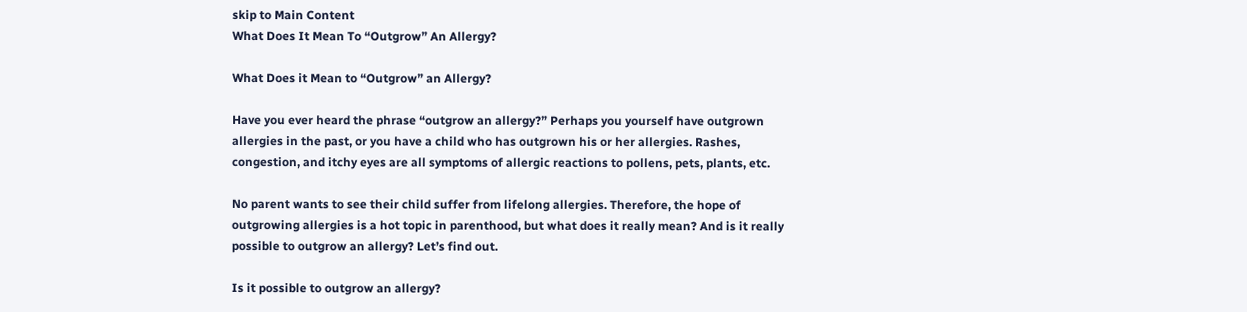skip to Main Content
What Does It Mean To “Outgrow” An Allergy?

What Does it Mean to “Outgrow” an Allergy?

Have you ever heard the phrase “outgrow an allergy?” Perhaps you yourself have outgrown allergies in the past, or you have a child who has outgrown his or her allergies. Rashes, congestion, and itchy eyes are all symptoms of allergic reactions to pollens, pets, plants, etc.

No parent wants to see their child suffer from lifelong allergies. Therefore, the hope of outgrowing allergies is a hot topic in parenthood, but what does it really mean? And is it really possible to outgrow an allergy? Let’s find out.

Is it possible to outgrow an allergy?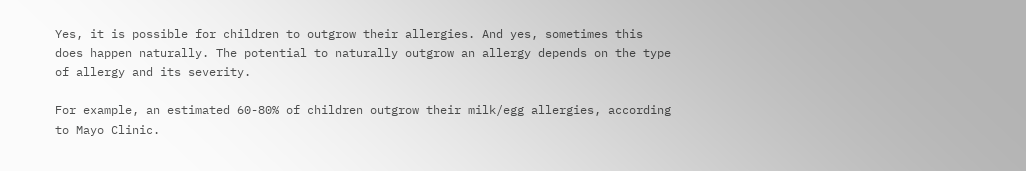Yes, it is possible for children to outgrow their allergies. And yes, sometimes this does happen naturally. The potential to naturally outgrow an allergy depends on the type of allergy and its severity.

For example, an estimated 60-80% of children outgrow their milk/egg allergies, according to Mayo Clinic.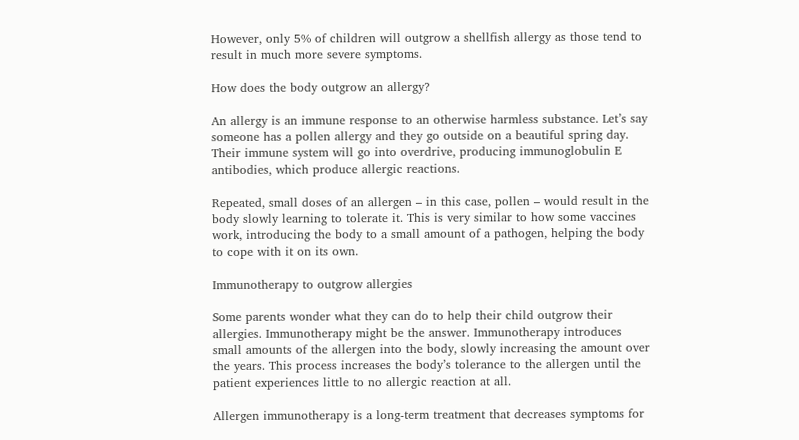However, only 5% of children will outgrow a shellfish allergy as those tend to result in much more severe symptoms.

How does the body outgrow an allergy?

An allergy is an immune response to an otherwise harmless substance. Let’s say someone has a pollen allergy and they go outside on a beautiful spring day. Their immune system will go into overdrive, producing immunoglobulin E antibodies, which produce allergic reactions.

Repeated, small doses of an allergen – in this case, pollen – would result in the body slowly learning to tolerate it. This is very similar to how some vaccines work, introducing the body to a small amount of a pathogen, helping the body to cope with it on its own.

Immunotherapy to outgrow allergies

Some parents wonder what they can do to help their child outgrow their allergies. Immunotherapy might be the answer. Immunotherapy introduces small amounts of the allergen into the body, slowly increasing the amount over the years. This process increases the body’s tolerance to the allergen until the patient experiences little to no allergic reaction at all.

Allergen immunotherapy is a long-term treatment that decreases symptoms for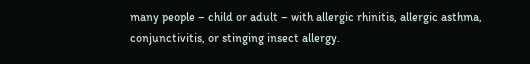many people – child or adult – with allergic rhinitis, allergic asthma, conjunctivitis, or stinging insect allergy.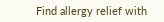Find allergy relief with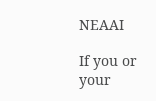NEAAI

If you or your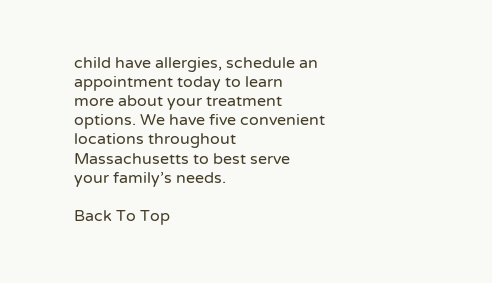child have allergies, schedule an appointment today to learn more about your treatment options. We have five convenient locations throughout Massachusetts to best serve your family’s needs.

Back To Top